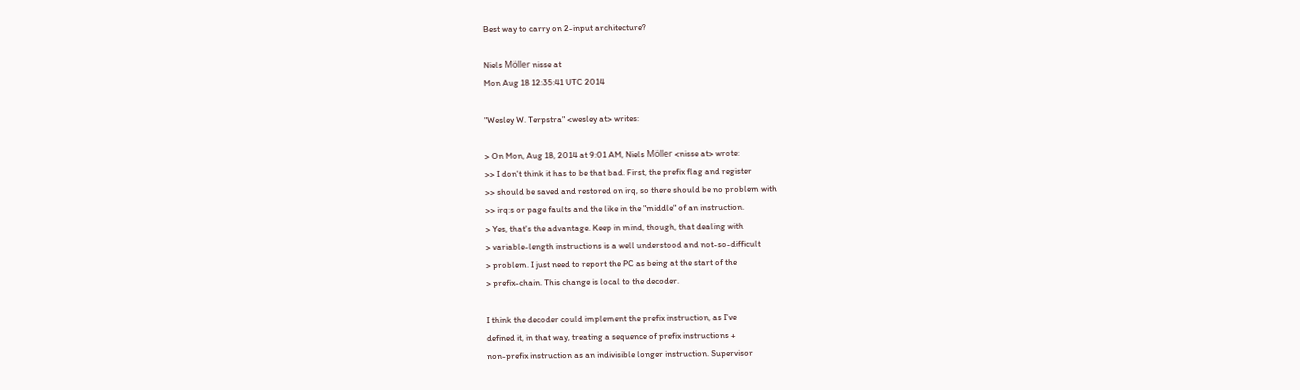Best way to carry on 2-input architecture?

Niels Möller nisse at
Mon Aug 18 12:35:41 UTC 2014

"Wesley W. Terpstra" <wesley at> writes:

> On Mon, Aug 18, 2014 at 9:01 AM, Niels Möller <nisse at> wrote:
>> I don't think it has to be that bad. First, the prefix flag and register
>> should be saved and restored on irq, so there should be no problem with
>> irq:s or page faults and the like in the "middle" of an instruction.
> Yes, that's the advantage. Keep in mind, though, that dealing with
> variable-length instructions is a well understood and not-so-difficult
> problem. I just need to report the PC as being at the start of the
> prefix-chain. This change is local to the decoder.

I think the decoder could implement the prefix instruction, as I've
defined it, in that way, treating a sequence of prefix instructions +
non-prefix instruction as an indivisible longer instruction. Supervisor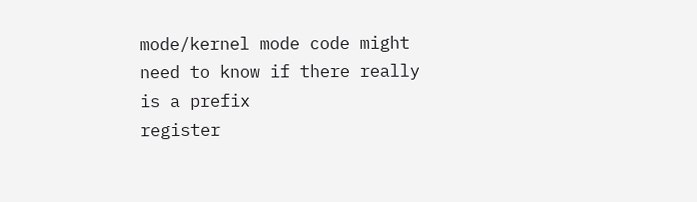mode/kernel mode code might need to know if there really is a prefix
register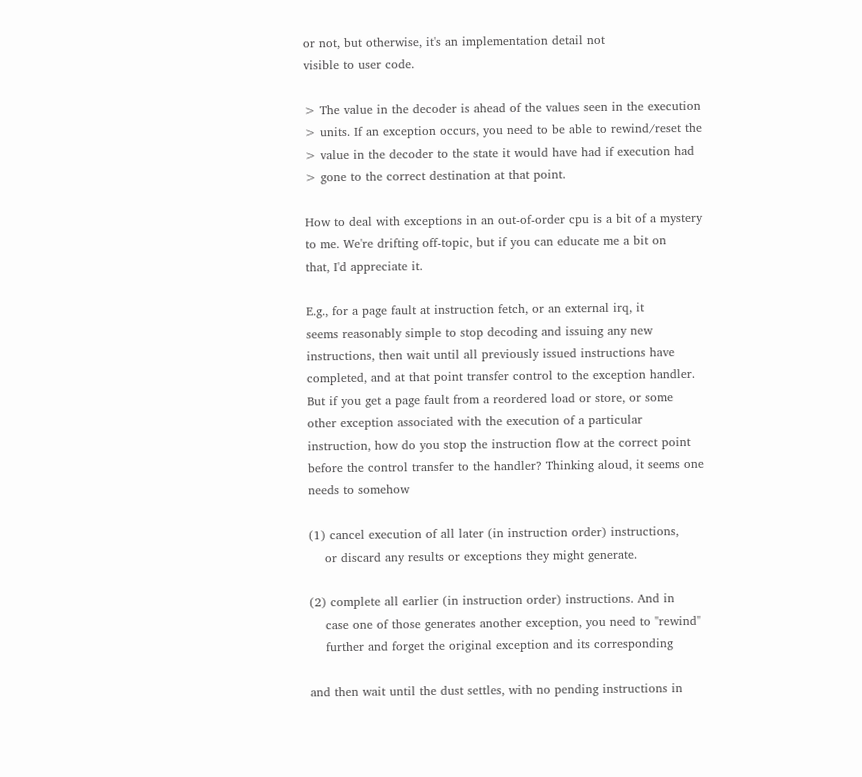or not, but otherwise, it's an implementation detail not
visible to user code.

> The value in the decoder is ahead of the values seen in the execution
> units. If an exception occurs, you need to be able to rewind/reset the
> value in the decoder to the state it would have had if execution had
> gone to the correct destination at that point.

How to deal with exceptions in an out-of-order cpu is a bit of a mystery
to me. We're drifting off-topic, but if you can educate me a bit on
that, I'd appreciate it.

E.g., for a page fault at instruction fetch, or an external irq, it
seems reasonably simple to stop decoding and issuing any new
instructions, then wait until all previously issued instructions have
completed, and at that point transfer control to the exception handler.
But if you get a page fault from a reordered load or store, or some
other exception associated with the execution of a particular
instruction, how do you stop the instruction flow at the correct point
before the control transfer to the handler? Thinking aloud, it seems one
needs to somehow

(1) cancel execution of all later (in instruction order) instructions,
    or discard any results or exceptions they might generate.

(2) complete all earlier (in instruction order) instructions. And in
    case one of those generates another exception, you need to "rewind"
    further and forget the original exception and its corresponding

and then wait until the dust settles, with no pending instructions in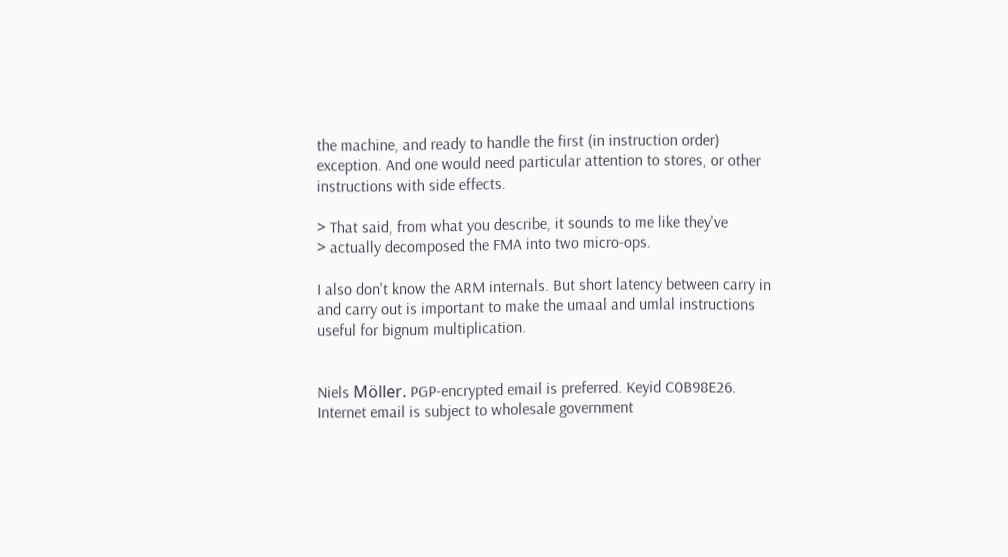the machine, and ready to handle the first (in instruction order)
exception. And one would need particular attention to stores, or other
instructions with side effects.

> That said, from what you describe, it sounds to me like they've
> actually decomposed the FMA into two micro-ops.

I also don't know the ARM internals. But short latency between carry in
and carry out is important to make the umaal and umlal instructions
useful for bignum multiplication.


Niels Möller. PGP-encrypted email is preferred. Keyid C0B98E26.
Internet email is subject to wholesale government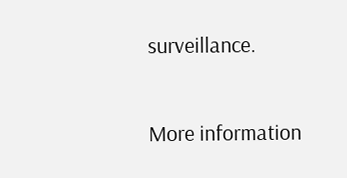surveillance.

More information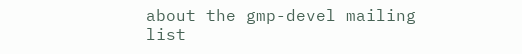about the gmp-devel mailing list